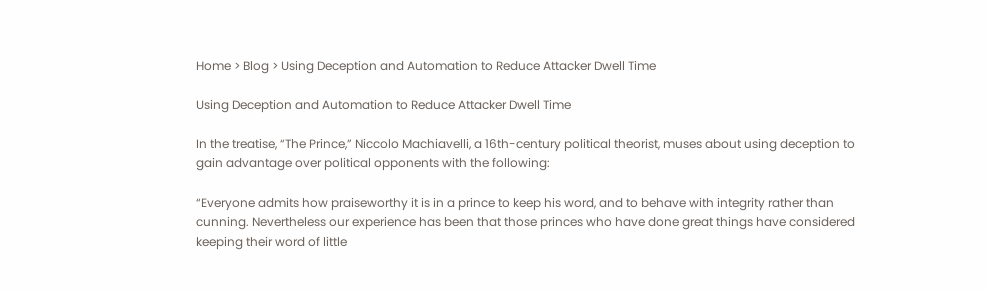Home > Blog > Using Deception and Automation to Reduce Attacker Dwell Time

Using Deception and Automation to Reduce Attacker Dwell Time

In the treatise, “The Prince,” Niccolo Machiavelli, a 16th-century political theorist, muses about using deception to gain advantage over political opponents with the following:

“Everyone admits how praiseworthy it is in a prince to keep his word, and to behave with integrity rather than cunning. Nevertheless our experience has been that those princes who have done great things have considered keeping their word of little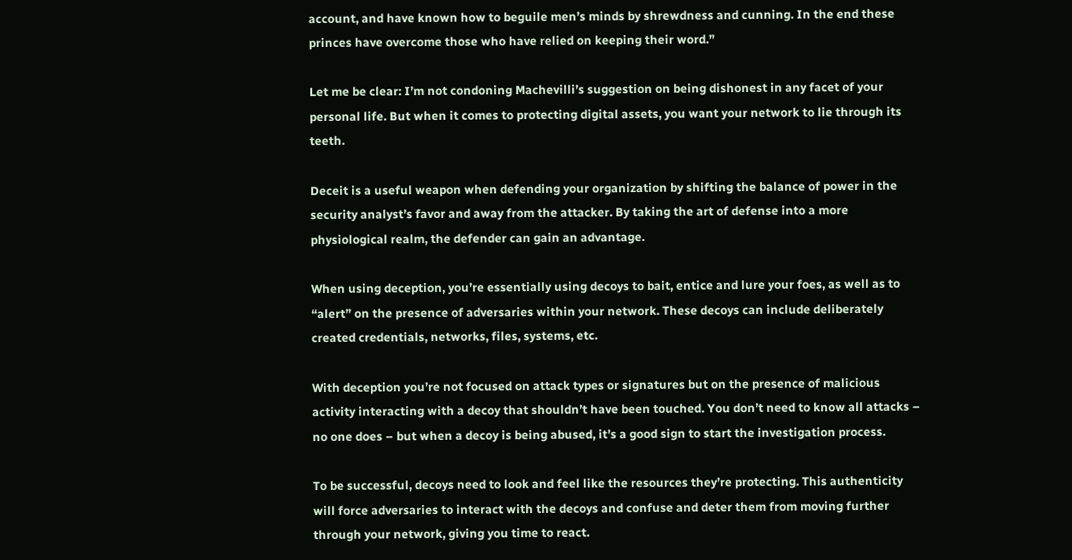account, and have known how to beguile men’s minds by shrewdness and cunning. In the end these princes have overcome those who have relied on keeping their word.”

Let me be clear: I’m not condoning Machevilli’s suggestion on being dishonest in any facet of your personal life. But when it comes to protecting digital assets, you want your network to lie through its teeth.

Deceit is a useful weapon when defending your organization by shifting the balance of power in the security analyst’s favor and away from the attacker. By taking the art of defense into a more physiological realm, the defender can gain an advantage.

When using deception, you’re essentially using decoys to bait, entice and lure your foes, as well as to “alert” on the presence of adversaries within your network. These decoys can include deliberately created credentials, networks, files, systems, etc.

With deception you’re not focused on attack types or signatures but on the presence of malicious activity interacting with a decoy that shouldn’t have been touched. You don’t need to know all attacks – no one does – but when a decoy is being abused, it’s a good sign to start the investigation process.

To be successful, decoys need to look and feel like the resources they’re protecting. This authenticity will force adversaries to interact with the decoys and confuse and deter them from moving further through your network, giving you time to react.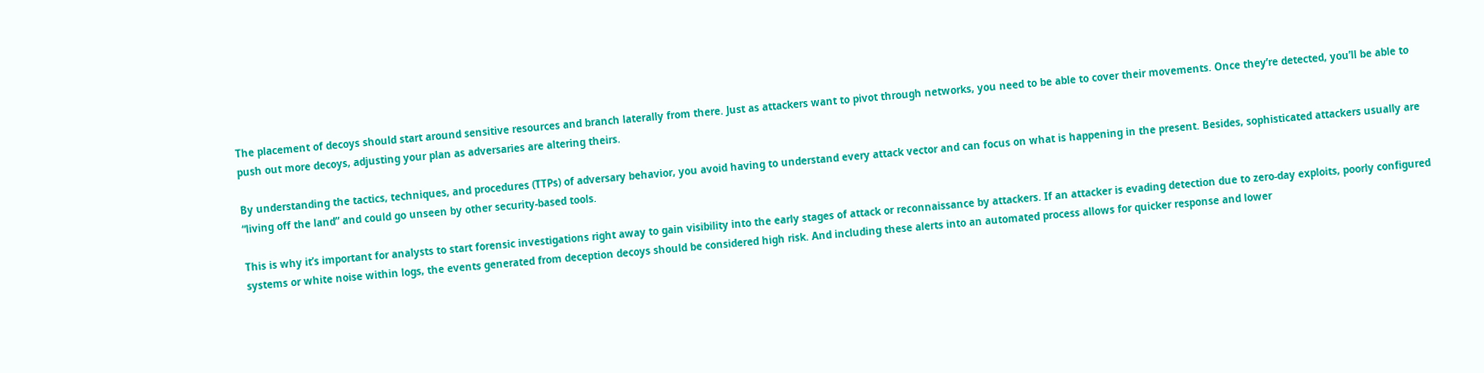The placement of decoys should start around sensitive resources and branch laterally from there. Just as attackers want to pivot through networks, you need to be able to cover their movements. Once they’re detected, you’ll be able to push out more decoys, adjusting your plan as adversaries are altering theirs.

By understanding the tactics, techniques, and procedures (TTPs) of adversary behavior, you avoid having to understand every attack vector and can focus on what is happening in the present. Besides, sophisticated attackers usually are “living off the land” and could go unseen by other security-based tools.

This is why it’s important for analysts to start forensic investigations right away to gain visibility into the early stages of attack or reconnaissance by attackers. If an attacker is evading detection due to zero-day exploits, poorly configured systems or white noise within logs, the events generated from deception decoys should be considered high risk. And including these alerts into an automated process allows for quicker response and lower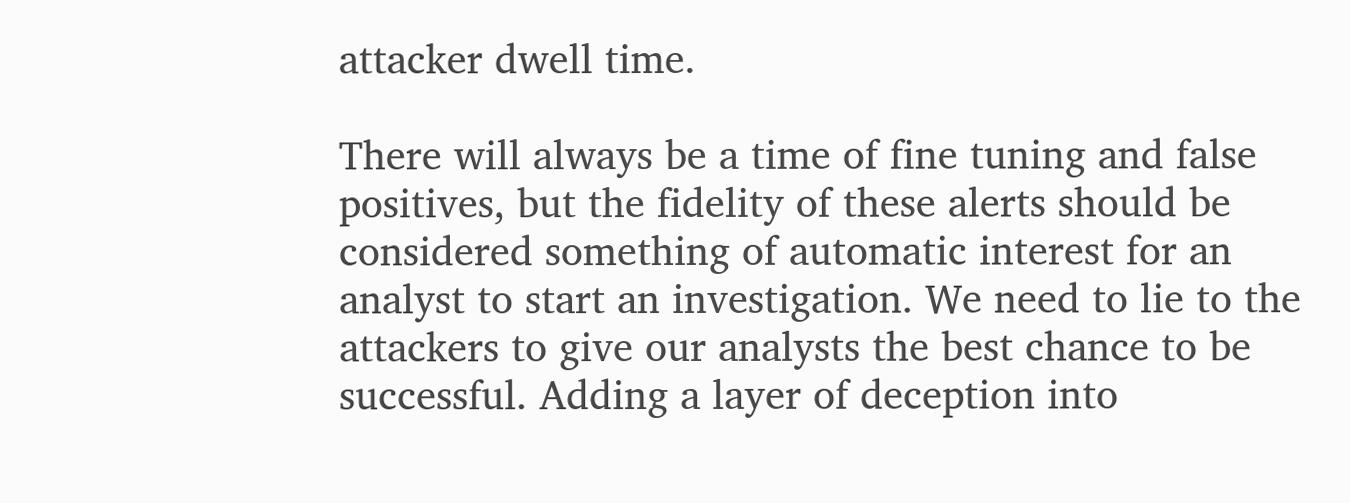attacker dwell time.

There will always be a time of fine tuning and false positives, but the fidelity of these alerts should be considered something of automatic interest for an analyst to start an investigation. We need to lie to the attackers to give our analysts the best chance to be successful. Adding a layer of deception into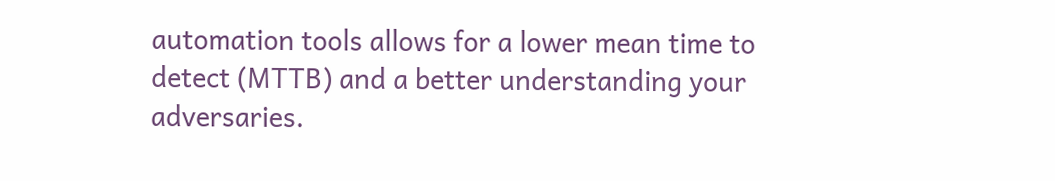automation tools allows for a lower mean time to detect (MTTB) and a better understanding your adversaries.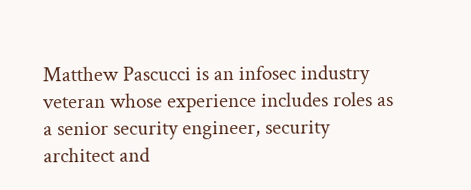Matthew Pascucci is an infosec industry veteran whose experience includes roles as a senior security engineer, security architect and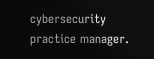cybersecurity practice manager.